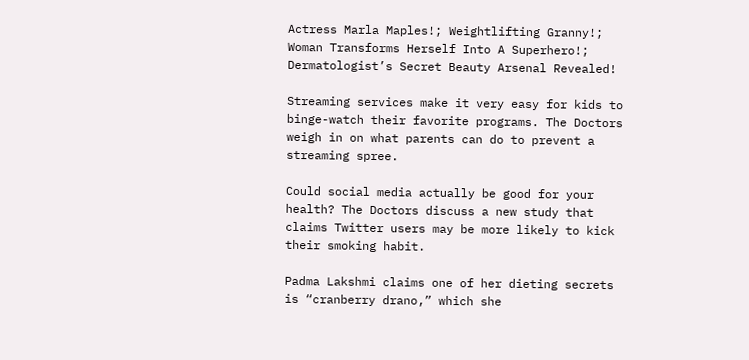Actress Marla Maples!; Weightlifting Granny!; Woman Transforms Herself Into A Superhero!; Dermatologist’s Secret Beauty Arsenal Revealed!

Streaming services make it very easy for kids to binge-watch their favorite programs. The Doctors weigh in on what parents can do to prevent a streaming spree.

Could social media actually be good for your health? The Doctors discuss a new study that claims Twitter users may be more likely to kick their smoking habit.

Padma Lakshmi claims one of her dieting secrets is “cranberry drano,” which she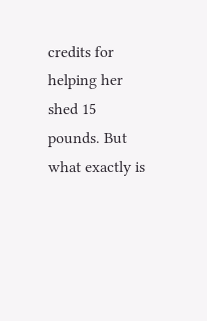credits for helping her shed 15 pounds. But what exactly is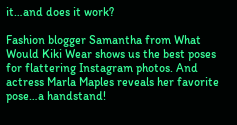it…and does it work?

Fashion blogger Samantha from What Would Kiki Wear shows us the best poses for flattering Instagram photos. And actress Marla Maples reveals her favorite pose…a handstand!